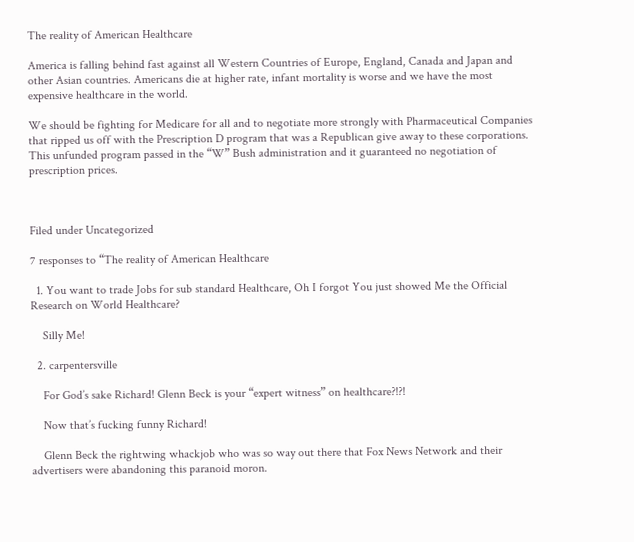The reality of American Healthcare

America is falling behind fast against all Western Countries of Europe, England, Canada and Japan and other Asian countries. Americans die at higher rate, infant mortality is worse and we have the most expensive healthcare in the world.

We should be fighting for Medicare for all and to negotiate more strongly with Pharmaceutical Companies that ripped us off with the Prescription D program that was a Republican give away to these corporations. This unfunded program passed in the “W” Bush administration and it guaranteed no negotiation of prescription prices.



Filed under Uncategorized

7 responses to “The reality of American Healthcare

  1. You want to trade Jobs for sub standard Healthcare, Oh I forgot You just showed Me the Official Research on World Healthcare?

    Silly Me!

  2. carpentersville

    For God’s sake Richard! Glenn Beck is your “expert witness” on healthcare?!?!

    Now that’s fucking funny Richard!

    Glenn Beck the rightwing whackjob who was so way out there that Fox News Network and their advertisers were abandoning this paranoid moron.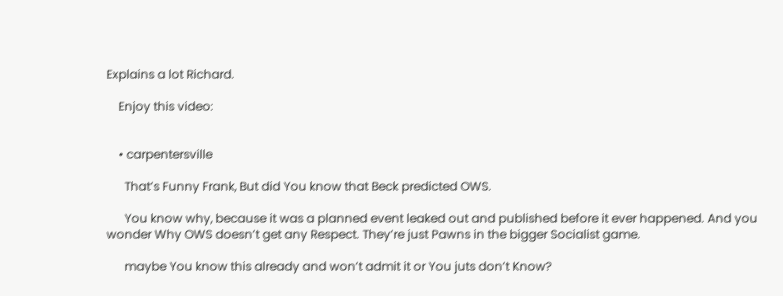Explains a lot Richard.

    Enjoy this video:


    • carpentersville

      That’s Funny Frank, But did You know that Beck predicted OWS.

      You know why, because it was a planned event leaked out and published before it ever happened. And you wonder Why OWS doesn’t get any Respect. They’re just Pawns in the bigger Socialist game.

      maybe You know this already and won’t admit it or You juts don’t Know?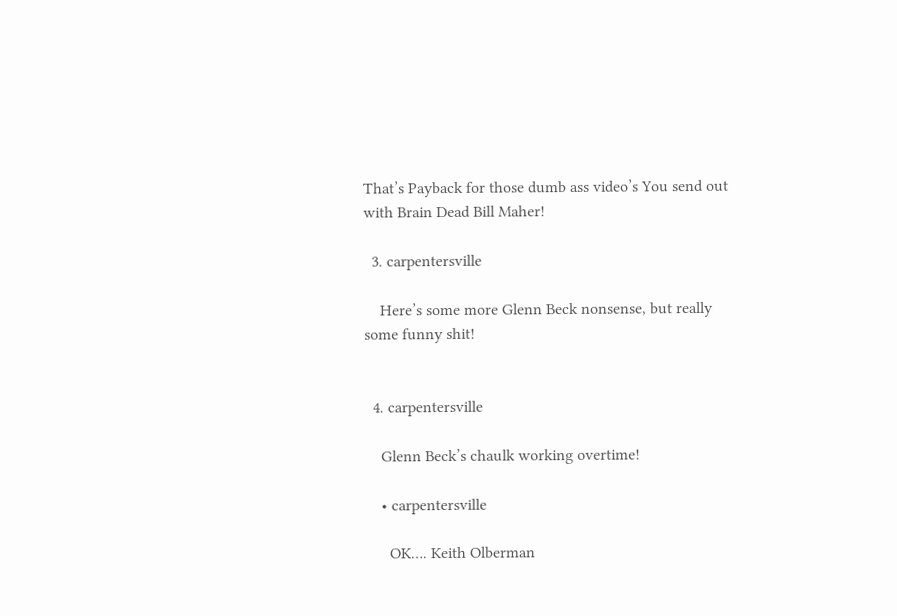That’s Payback for those dumb ass video’s You send out with Brain Dead Bill Maher!

  3. carpentersville

    Here’s some more Glenn Beck nonsense, but really some funny shit!


  4. carpentersville

    Glenn Beck’s chaulk working overtime!

    • carpentersville

      OK…. Keith Olberman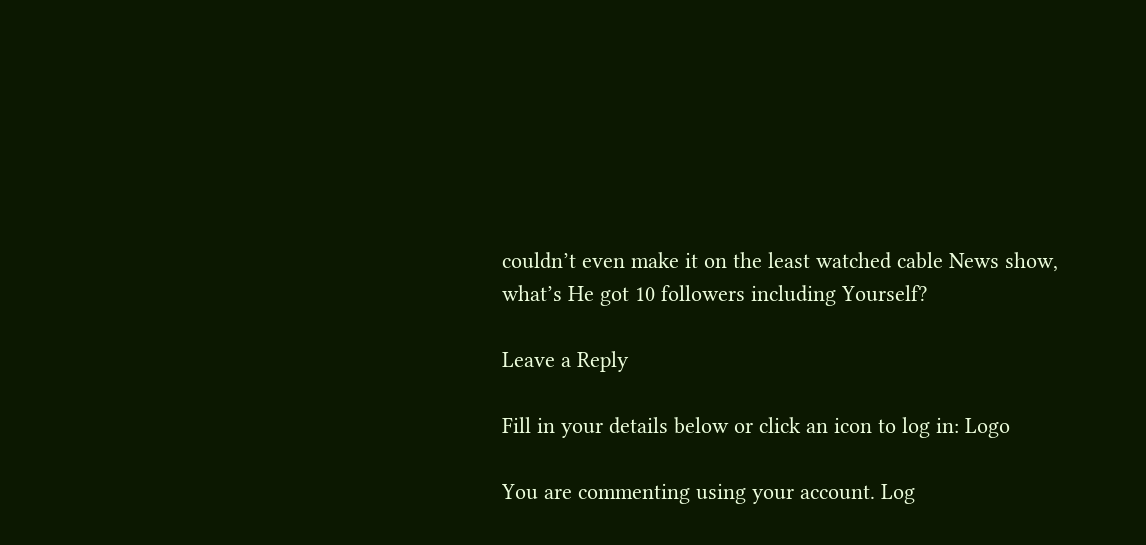couldn’t even make it on the least watched cable News show, what’s He got 10 followers including Yourself?

Leave a Reply

Fill in your details below or click an icon to log in: Logo

You are commenting using your account. Log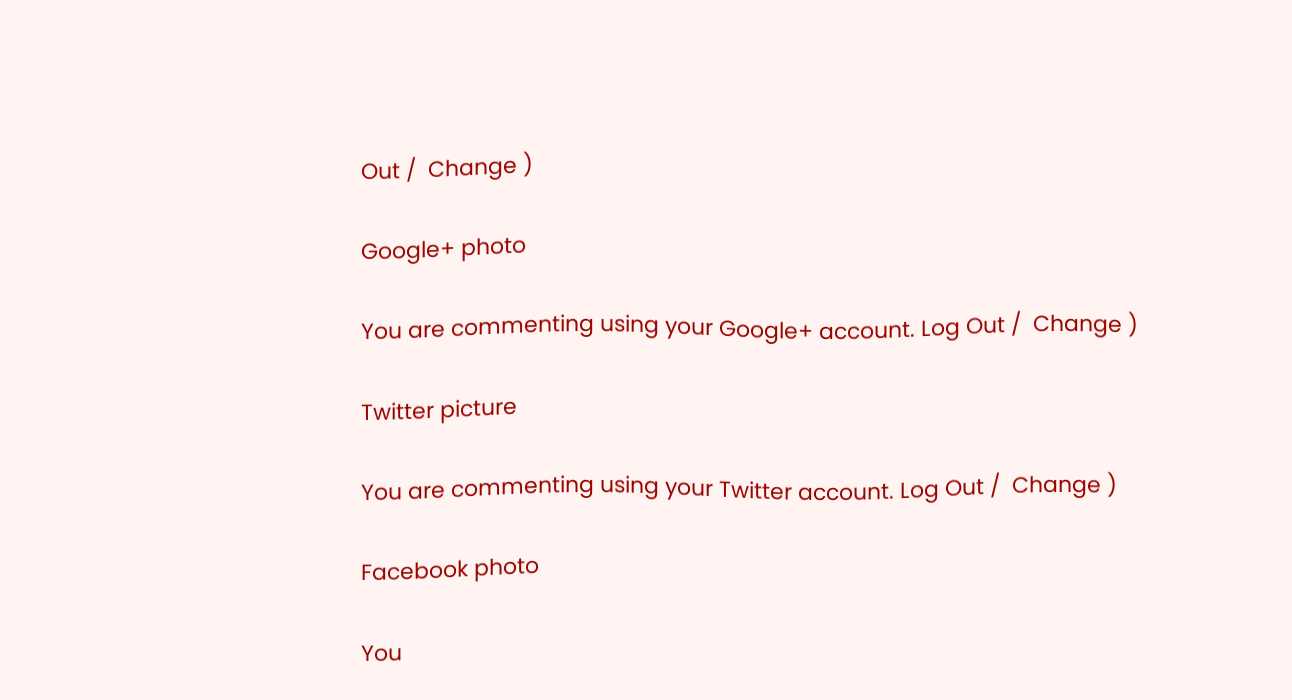Out /  Change )

Google+ photo

You are commenting using your Google+ account. Log Out /  Change )

Twitter picture

You are commenting using your Twitter account. Log Out /  Change )

Facebook photo

You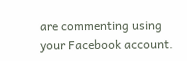are commenting using your Facebook account.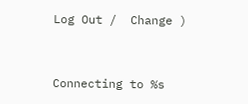Log Out /  Change )


Connecting to %s